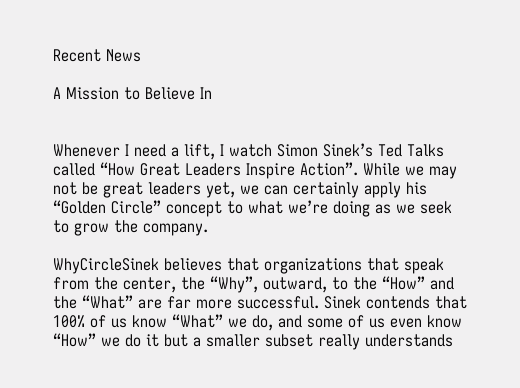Recent News

A Mission to Believe In


Whenever I need a lift, I watch Simon Sinek’s Ted Talks called “How Great Leaders Inspire Action”. While we may not be great leaders yet, we can certainly apply his “Golden Circle” concept to what we’re doing as we seek to grow the company.

WhyCircleSinek believes that organizations that speak from the center, the “Why”, outward, to the “How” and the “What” are far more successful. Sinek contends that 100% of us know “What” we do, and some of us even know “How” we do it but a smaller subset really understands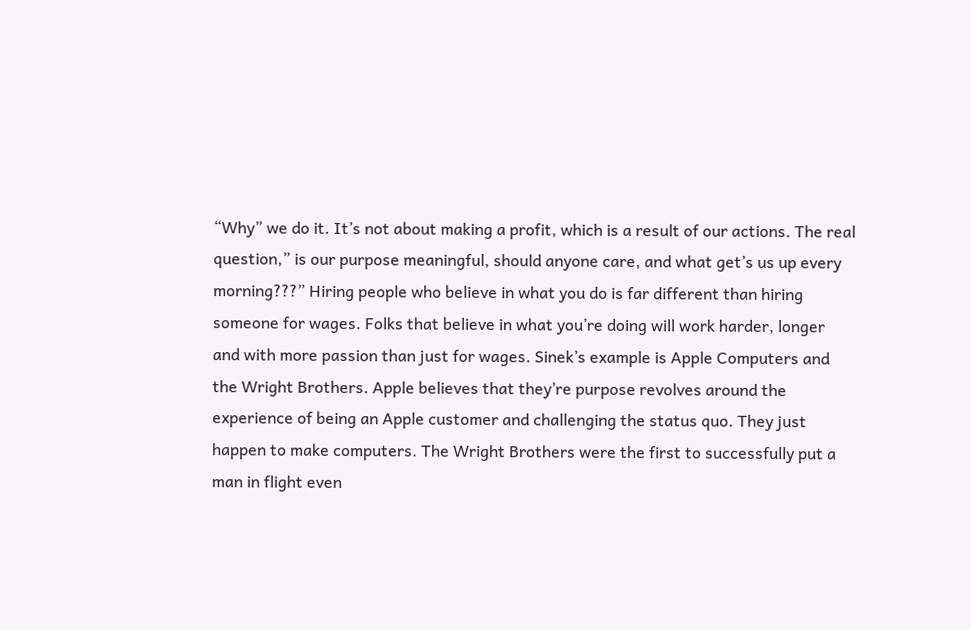“Why” we do it. It’s not about making a profit, which is a result of our actions. The real question,” is our purpose meaningful, should anyone care, and what get’s us up every morning???” Hiring people who believe in what you do is far different than hiring someone for wages. Folks that believe in what you’re doing will work harder, longer and with more passion than just for wages. Sinek’s example is Apple Computers and the Wright Brothers. Apple believes that they’re purpose revolves around the experience of being an Apple customer and challenging the status quo. They just happen to make computers. The Wright Brothers were the first to successfully put a man in flight even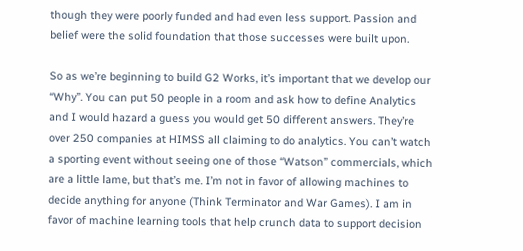though they were poorly funded and had even less support. Passion and belief were the solid foundation that those successes were built upon.

So as we’re beginning to build G2 Works, it’s important that we develop our “Why”. You can put 50 people in a room and ask how to define Analytics and I would hazard a guess you would get 50 different answers. They’re over 250 companies at HIMSS all claiming to do analytics. You can’t watch a sporting event without seeing one of those “Watson” commercials, which are a little lame, but that’s me. I’m not in favor of allowing machines to decide anything for anyone (Think Terminator and War Games). I am in favor of machine learning tools that help crunch data to support decision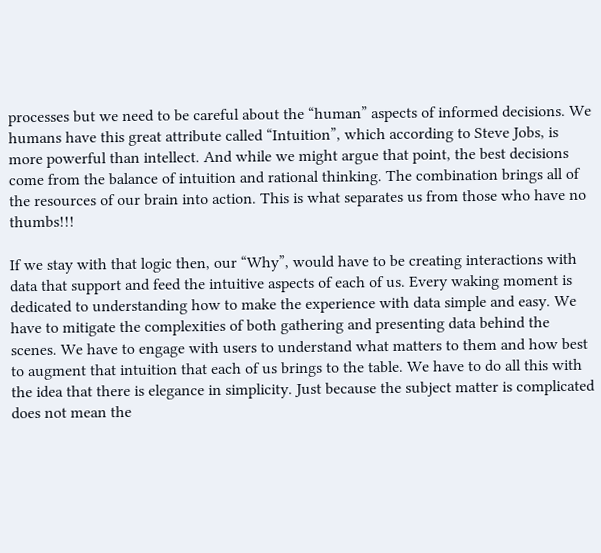processes but we need to be careful about the “human” aspects of informed decisions. We humans have this great attribute called “Intuition”, which according to Steve Jobs, is more powerful than intellect. And while we might argue that point, the best decisions come from the balance of intuition and rational thinking. The combination brings all of the resources of our brain into action. This is what separates us from those who have no thumbs!!!

If we stay with that logic then, our “Why”, would have to be creating interactions with data that support and feed the intuitive aspects of each of us. Every waking moment is dedicated to understanding how to make the experience with data simple and easy. We have to mitigate the complexities of both gathering and presenting data behind the scenes. We have to engage with users to understand what matters to them and how best to augment that intuition that each of us brings to the table. We have to do all this with the idea that there is elegance in simplicity. Just because the subject matter is complicated does not mean the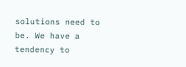solutions need to be. We have a tendency to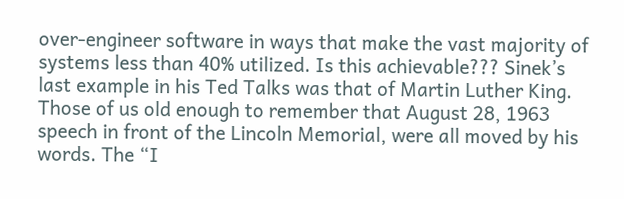over-engineer software in ways that make the vast majority of systems less than 40% utilized. Is this achievable??? Sinek’s last example in his Ted Talks was that of Martin Luther King. Those of us old enough to remember that August 28, 1963 speech in front of the Lincoln Memorial, were all moved by his words. The “I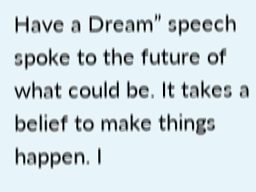Have a Dream” speech spoke to the future of what could be. It takes a belief to make things happen. I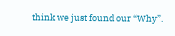think we just found our “Why”.